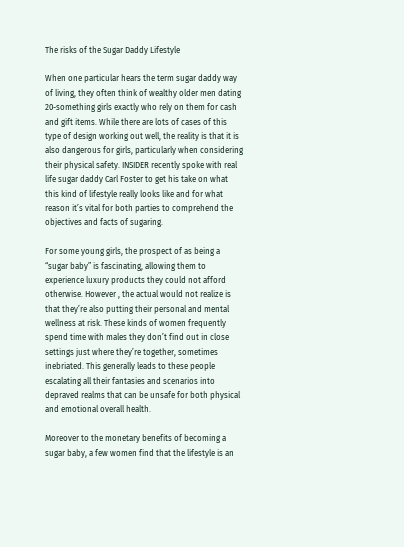The risks of the Sugar Daddy Lifestyle

When one particular hears the term sugar daddy way of living, they often think of wealthy older men dating 20-something girls exactly who rely on them for cash and gift items. While there are lots of cases of this type of design working out well, the reality is that it is also dangerous for girls, particularly when considering their physical safety. INSIDER recently spoke with real life sugar daddy Carl Foster to get his take on what this kind of lifestyle really looks like and for what reason it’s vital for both parties to comprehend the objectives and facts of sugaring.

For some young girls, the prospect of as being a “sugar baby” is fascinating, allowing them to experience luxury products they could not afford otherwise. However , the actual would not realize is that they’re also putting their personal and mental wellness at risk. These kinds of women frequently spend time with males they don’t find out in close settings just where they’re together, sometimes inebriated. This generally leads to these people escalating all their fantasies and scenarios into depraved realms that can be unsafe for both physical and emotional overall health.

Moreover to the monetary benefits of becoming a sugar baby, a few women find that the lifestyle is an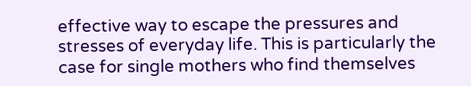effective way to escape the pressures and stresses of everyday life. This is particularly the case for single mothers who find themselves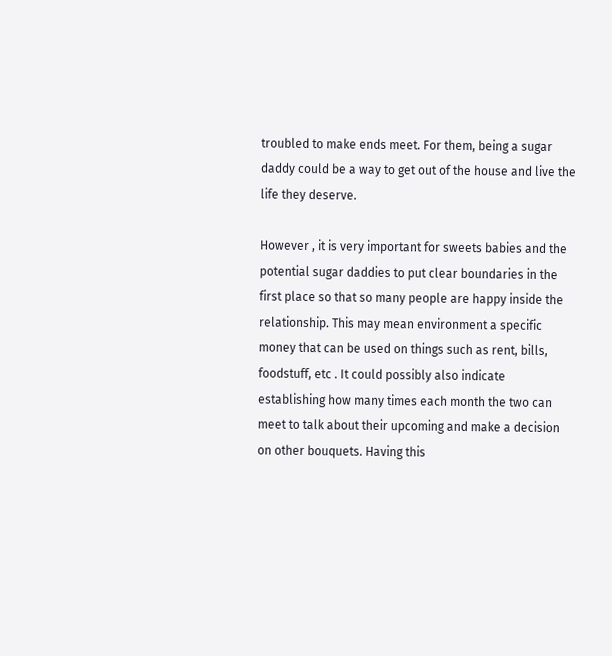troubled to make ends meet. For them, being a sugar daddy could be a way to get out of the house and live the life they deserve.

However , it is very important for sweets babies and the potential sugar daddies to put clear boundaries in the first place so that so many people are happy inside the relationship. This may mean environment a specific money that can be used on things such as rent, bills, foodstuff, etc . It could possibly also indicate establishing how many times each month the two can meet to talk about their upcoming and make a decision on other bouquets. Having this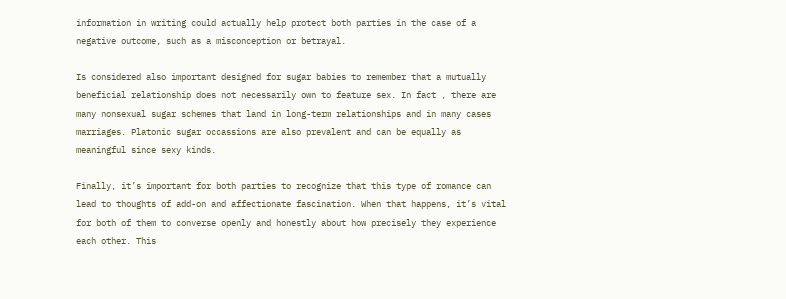information in writing could actually help protect both parties in the case of a negative outcome, such as a misconception or betrayal.

Is considered also important designed for sugar babies to remember that a mutually beneficial relationship does not necessarily own to feature sex. In fact , there are many nonsexual sugar schemes that land in long-term relationships and in many cases marriages. Platonic sugar occassions are also prevalent and can be equally as meaningful since sexy kinds.

Finally, it’s important for both parties to recognize that this type of romance can lead to thoughts of add-on and affectionate fascination. When that happens, it’s vital for both of them to converse openly and honestly about how precisely they experience each other. This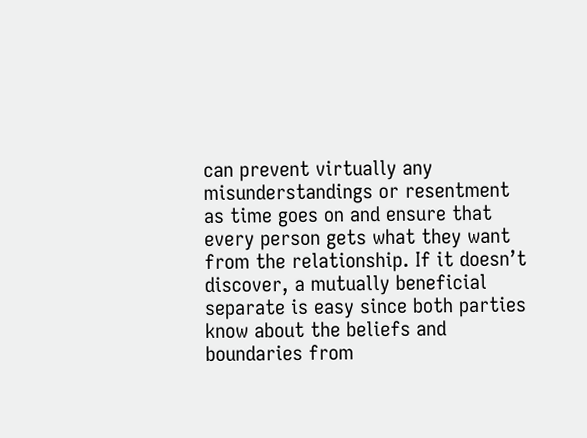can prevent virtually any misunderstandings or resentment as time goes on and ensure that every person gets what they want from the relationship. If it doesn’t discover, a mutually beneficial separate is easy since both parties know about the beliefs and boundaries from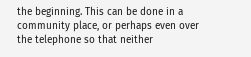the beginning. This can be done in a community place, or perhaps even over the telephone so that neither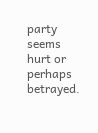party seems hurt or perhaps betrayed.